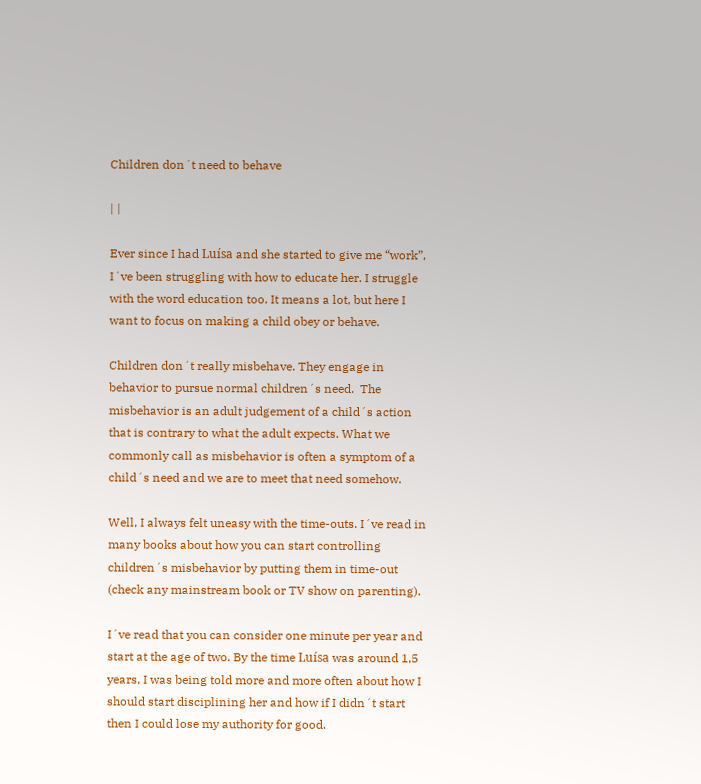Children don´t need to behave

| |

Ever since I had Luísa and she started to give me “work”, I´ve been struggling with how to educate her. I struggle with the word education too. It means a lot, but here I want to focus on making a child obey or behave.

Children don´t really misbehave. They engage in behavior to pursue normal children´s need.  The misbehavior is an adult judgement of a child´s action that is contrary to what the adult expects. What we commonly call as misbehavior is often a symptom of a child´s need and we are to meet that need somehow.

Well, I always felt uneasy with the time-outs. I´ve read in many books about how you can start controlling children´s misbehavior by putting them in time-out (check any mainstream book or TV show on parenting).

I´ve read that you can consider one minute per year and start at the age of two. By the time Luísa was around 1,5 years, I was being told more and more often about how I should start disciplining her and how if I didn´t start then I could lose my authority for good.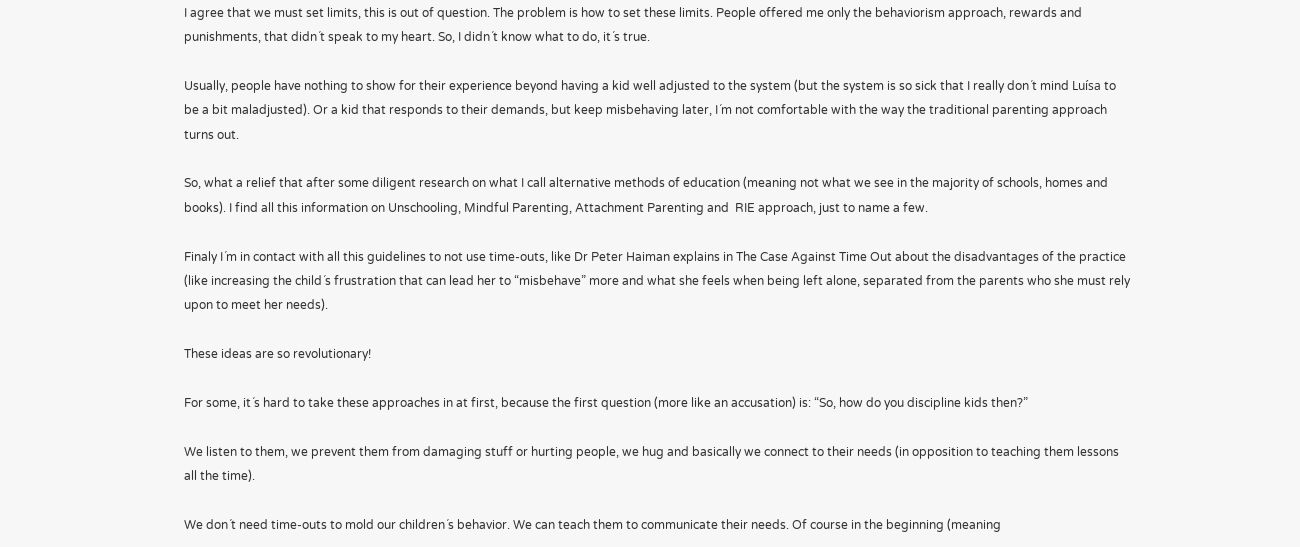I agree that we must set limits, this is out of question. The problem is how to set these limits. People offered me only the behaviorism approach, rewards and punishments, that didn´t speak to my heart. So, I didn´t know what to do, it´s true.

Usually, people have nothing to show for their experience beyond having a kid well adjusted to the system (but the system is so sick that I really don´t mind Luísa to be a bit maladjusted). Or a kid that responds to their demands, but keep misbehaving later, I´m not comfortable with the way the traditional parenting approach turns out.

So, what a relief that after some diligent research on what I call alternative methods of education (meaning not what we see in the majority of schools, homes and books). I find all this information on Unschooling, Mindful Parenting, Attachment Parenting and  RIE approach, just to name a few.

Finaly I´m in contact with all this guidelines to not use time-outs, like Dr Peter Haiman explains in The Case Against Time Out about the disadvantages of the practice (like increasing the child´s frustration that can lead her to “misbehave” more and what she feels when being left alone, separated from the parents who she must rely upon to meet her needs).

These ideas are so revolutionary!

For some, it´s hard to take these approaches in at first, because the first question (more like an accusation) is: “So, how do you discipline kids then?”

We listen to them, we prevent them from damaging stuff or hurting people, we hug and basically we connect to their needs (in opposition to teaching them lessons all the time).

We don´t need time-outs to mold our children´s behavior. We can teach them to communicate their needs. Of course in the beginning (meaning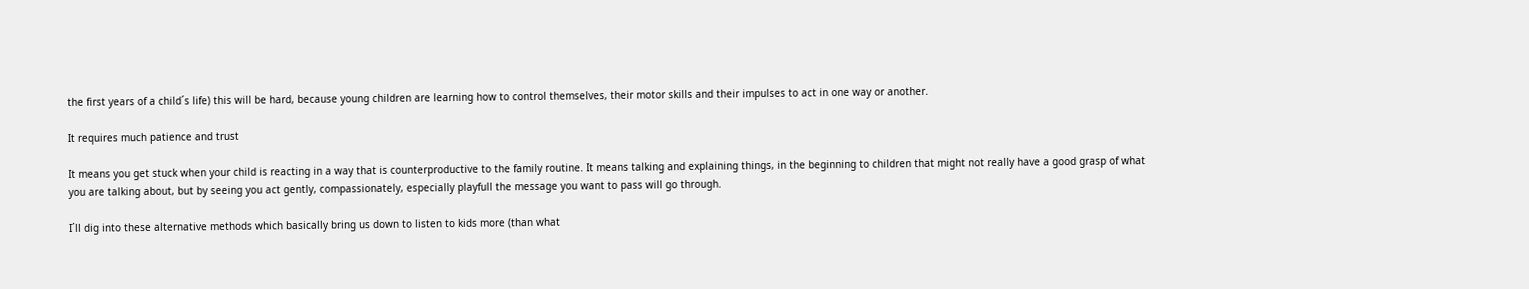the first years of a child´s life) this will be hard, because young children are learning how to control themselves, their motor skills and their impulses to act in one way or another.

It requires much patience and trust

It means you get stuck when your child is reacting in a way that is counterproductive to the family routine. It means talking and explaining things, in the beginning to children that might not really have a good grasp of what you are talking about, but by seeing you act gently, compassionately, especially playfull the message you want to pass will go through.

I´ll dig into these alternative methods which basically bring us down to listen to kids more (than what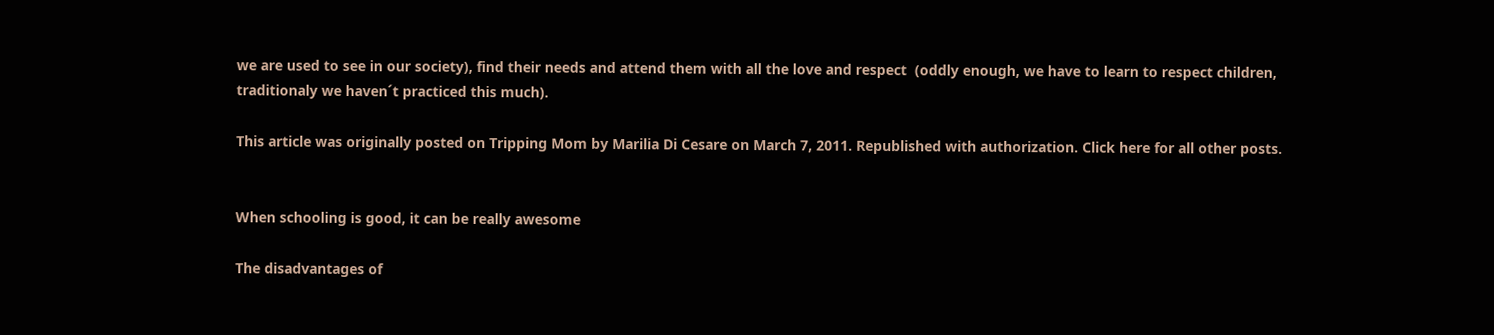we are used to see in our society), find their needs and attend them with all the love and respect  (oddly enough, we have to learn to respect children, traditionaly we haven´t practiced this much).

This article was originally posted on Tripping Mom by Marilia Di Cesare on March 7, 2011. Republished with authorization. Click here for all other posts.


When schooling is good, it can be really awesome

The disadvantages of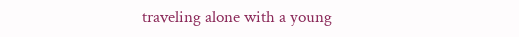traveling alone with a young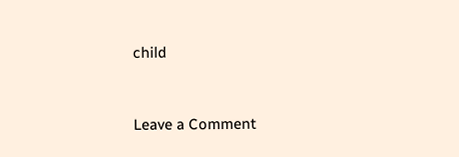child


Leave a Comment